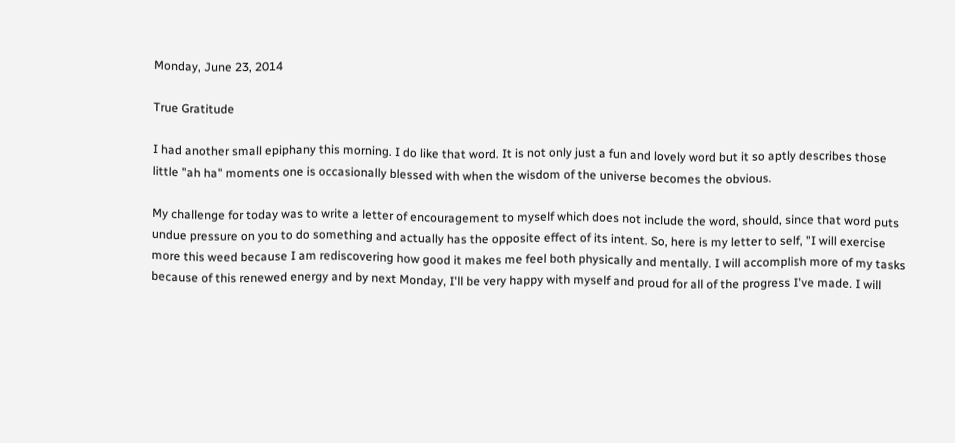Monday, June 23, 2014

True Gratitude

I had another small epiphany this morning. I do like that word. It is not only just a fun and lovely word but it so aptly describes those little "ah ha" moments one is occasionally blessed with when the wisdom of the universe becomes the obvious.

My challenge for today was to write a letter of encouragement to myself which does not include the word, should, since that word puts undue pressure on you to do something and actually has the opposite effect of its intent. So, here is my letter to self, "I will exercise more this weed because I am rediscovering how good it makes me feel both physically and mentally. I will accomplish more of my tasks because of this renewed energy and by next Monday, I'll be very happy with myself and proud for all of the progress I've made. I will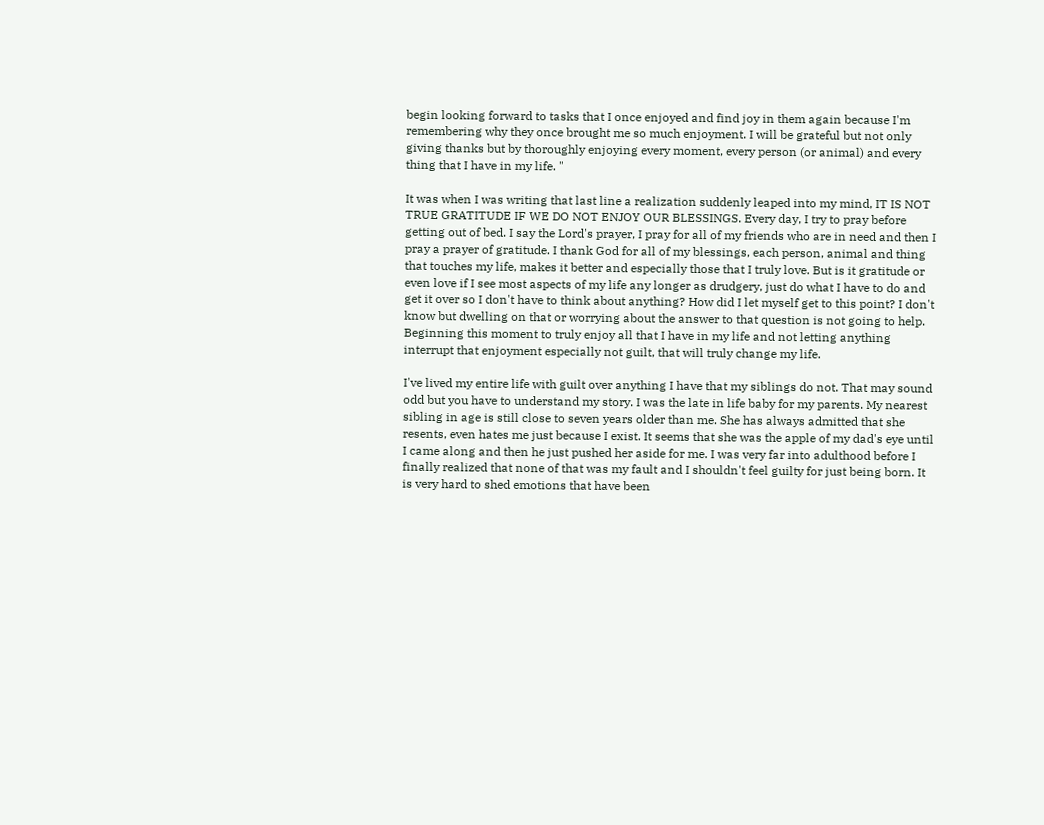begin looking forward to tasks that I once enjoyed and find joy in them again because I'm remembering why they once brought me so much enjoyment. I will be grateful but not only giving thanks but by thoroughly enjoying every moment, every person (or animal) and every thing that I have in my life. "

It was when I was writing that last line a realization suddenly leaped into my mind, IT IS NOT TRUE GRATITUDE IF WE DO NOT ENJOY OUR BLESSINGS. Every day, I try to pray before getting out of bed. I say the Lord's prayer, I pray for all of my friends who are in need and then I pray a prayer of gratitude. I thank God for all of my blessings, each person, animal and thing that touches my life, makes it better and especially those that I truly love. But is it gratitude or even love if I see most aspects of my life any longer as drudgery, just do what I have to do and get it over so I don't have to think about anything? How did I let myself get to this point? I don't know but dwelling on that or worrying about the answer to that question is not going to help. Beginning this moment to truly enjoy all that I have in my life and not letting anything interrupt that enjoyment especially not guilt, that will truly change my life.

I've lived my entire life with guilt over anything I have that my siblings do not. That may sound odd but you have to understand my story. I was the late in life baby for my parents. My nearest sibling in age is still close to seven years older than me. She has always admitted that she resents, even hates me just because I exist. It seems that she was the apple of my dad's eye until I came along and then he just pushed her aside for me. I was very far into adulthood before I finally realized that none of that was my fault and I shouldn't feel guilty for just being born. It is very hard to shed emotions that have been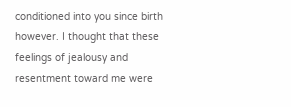conditioned into you since birth however. I thought that these feelings of jealousy and resentment toward me were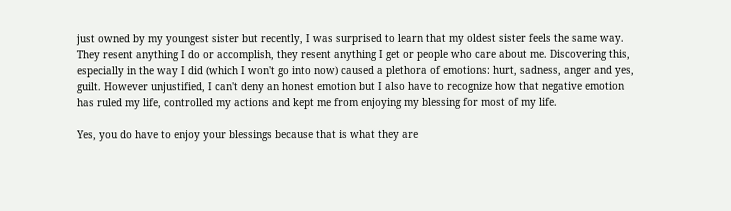just owned by my youngest sister but recently, I was surprised to learn that my oldest sister feels the same way. They resent anything I do or accomplish, they resent anything I get or people who care about me. Discovering this, especially in the way I did (which I won't go into now) caused a plethora of emotions: hurt, sadness, anger and yes, guilt. However unjustified, I can't deny an honest emotion but I also have to recognize how that negative emotion has ruled my life, controlled my actions and kept me from enjoying my blessing for most of my life.

Yes, you do have to enjoy your blessings because that is what they are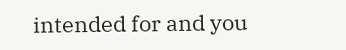intended for and you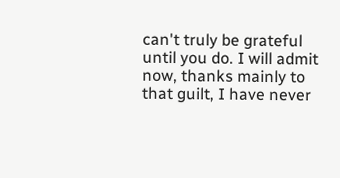can't truly be grateful until you do. I will admit now, thanks mainly to that guilt, I have never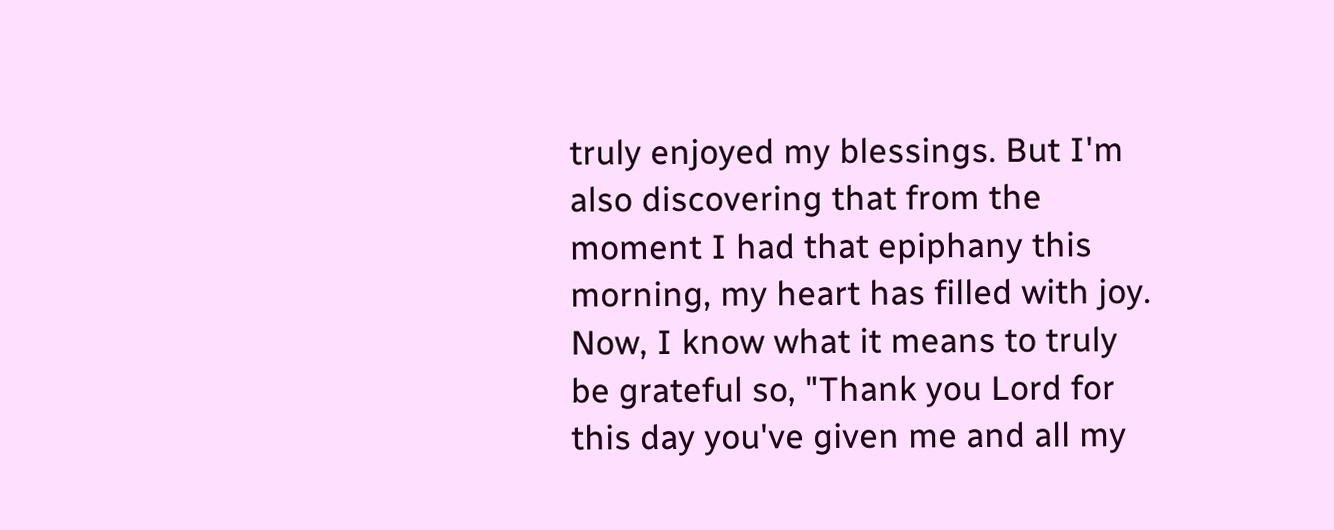truly enjoyed my blessings. But I'm also discovering that from the moment I had that epiphany this morning, my heart has filled with joy. Now, I know what it means to truly be grateful so, "Thank you Lord for this day you've given me and all my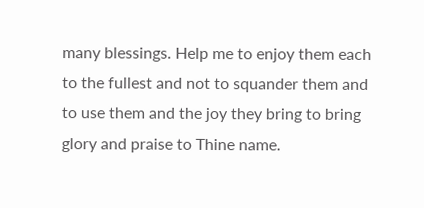many blessings. Help me to enjoy them each to the fullest and not to squander them and to use them and the joy they bring to bring glory and praise to Thine name.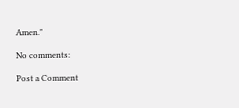Amen."

No comments:

Post a Comment